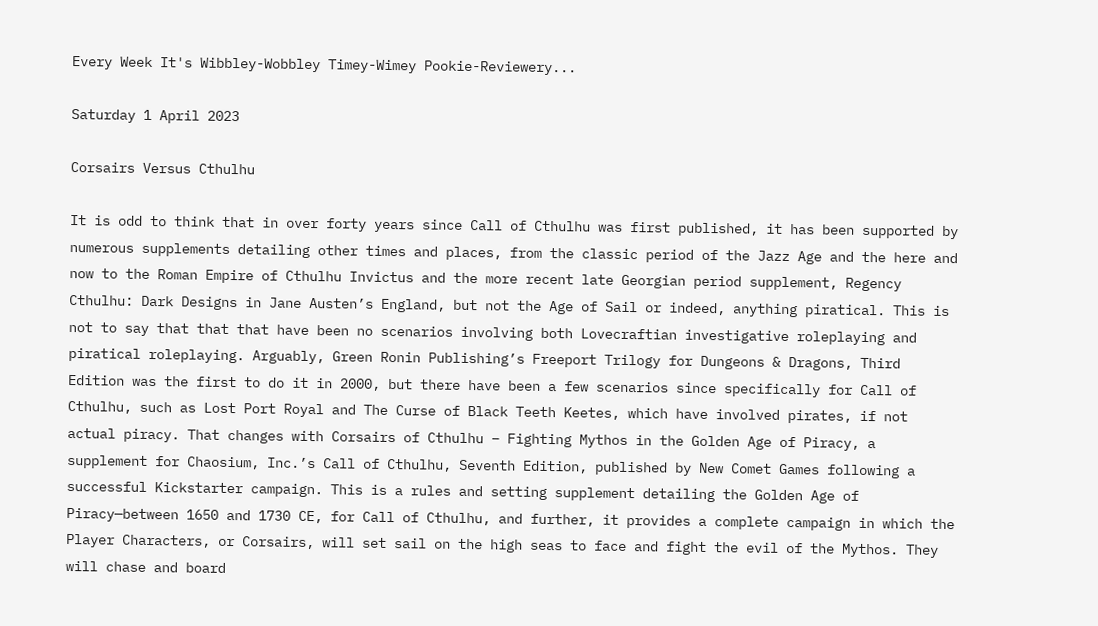Every Week It's Wibbley-Wobbley Timey-Wimey Pookie-Reviewery...

Saturday 1 April 2023

Corsairs Versus Cthulhu

It is odd to think that in over forty years since Call of Cthulhu was first published, it has been supported by numerous supplements detailing other times and places, from the classic period of the Jazz Age and the here and now to the Roman Empire of Cthulhu Invictus and the more recent late Georgian period supplement, Regency Cthulhu: Dark Designs in Jane Austen’s England, but not the Age of Sail or indeed, anything piratical. This is not to say that that that have been no scenarios involving both Lovecraftian investigative roleplaying and piratical roleplaying. Arguably, Green Ronin Publishing’s Freeport Trilogy for Dungeons & Dragons, Third Edition was the first to do it in 2000, but there have been a few scenarios since specifically for Call of Cthulhu, such as Lost Port Royal and The Curse of Black Teeth Keetes, which have involved pirates, if not actual piracy. That changes with Corsairs of Cthulhu – Fighting Mythos in the Golden Age of Piracy, a supplement for Chaosium, Inc.’s Call of Cthulhu, Seventh Edition, published by New Comet Games following a successful Kickstarter campaign. This is a rules and setting supplement detailing the Golden Age of Piracy—between 1650 and 1730 CE, for Call of Cthulhu, and further, it provides a complete campaign in which the Player Characters, or Corsairs, will set sail on the high seas to face and fight the evil of the Mythos. They will chase and board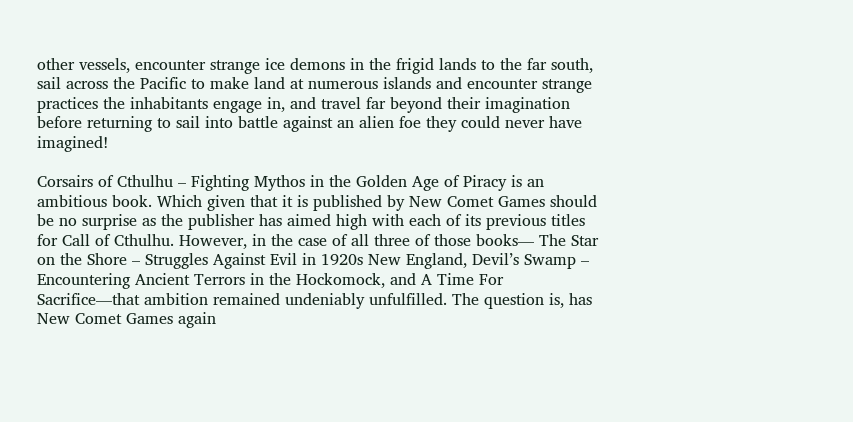other vessels, encounter strange ice demons in the frigid lands to the far south, sail across the Pacific to make land at numerous islands and encounter strange practices the inhabitants engage in, and travel far beyond their imagination before returning to sail into battle against an alien foe they could never have imagined!

Corsairs of Cthulhu – Fighting Mythos in the Golden Age of Piracy is an ambitious book. Which given that it is published by New Comet Games should be no surprise as the publisher has aimed high with each of its previous titles for Call of Cthulhu. However, in the case of all three of those books— The Star on the Shore – Struggles Against Evil in 1920s New England, Devil’s Swamp – Encountering Ancient Terrors in the Hockomock, and A Time For Sacrifice—that ambition remained undeniably unfulfilled. The question is, has New Comet Games again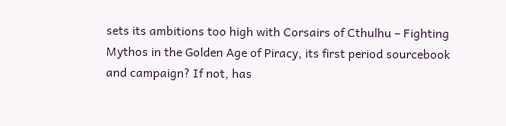sets its ambitions too high with Corsairs of Cthulhu – Fighting Mythos in the Golden Age of Piracy, its first period sourcebook and campaign? If not, has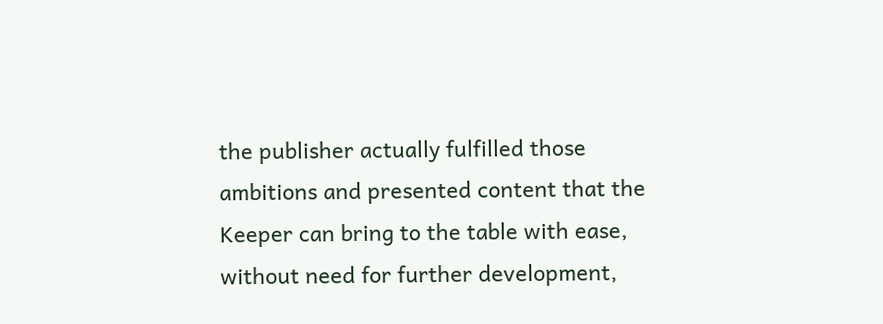the publisher actually fulfilled those ambitions and presented content that the Keeper can bring to the table with ease, without need for further development,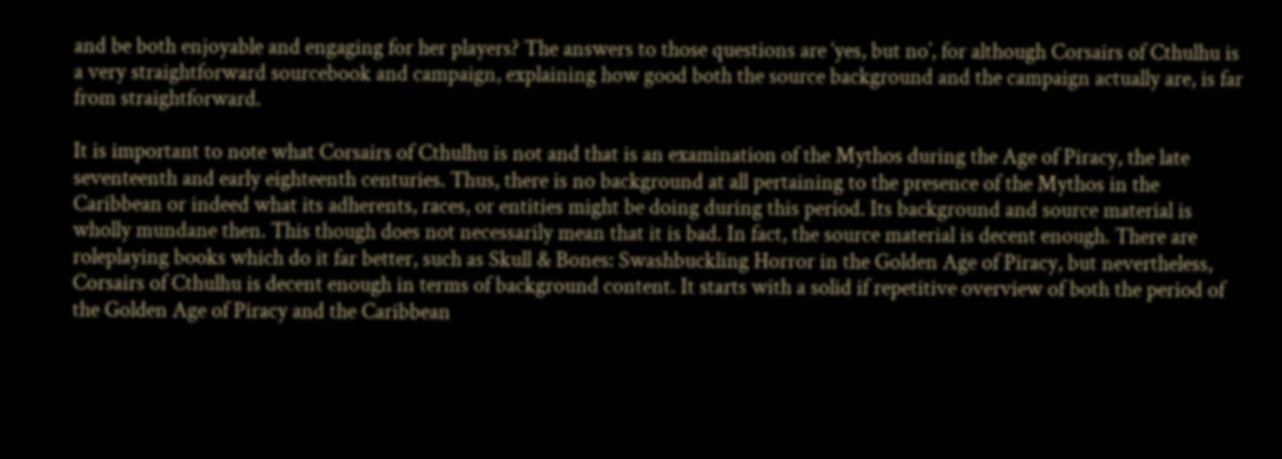and be both enjoyable and engaging for her players? The answers to those questions are ‘yes, but no’, for although Corsairs of Cthulhu is a very straightforward sourcebook and campaign, explaining how good both the source background and the campaign actually are, is far from straightforward.

It is important to note what Corsairs of Cthulhu is not and that is an examination of the Mythos during the Age of Piracy, the late seventeenth and early eighteenth centuries. Thus, there is no background at all pertaining to the presence of the Mythos in the Caribbean or indeed what its adherents, races, or entities might be doing during this period. Its background and source material is wholly mundane then. This though does not necessarily mean that it is bad. In fact, the source material is decent enough. There are roleplaying books which do it far better, such as Skull & Bones: Swashbuckling Horror in the Golden Age of Piracy, but nevertheless, Corsairs of Cthulhu is decent enough in terms of background content. It starts with a solid if repetitive overview of both the period of the Golden Age of Piracy and the Caribbean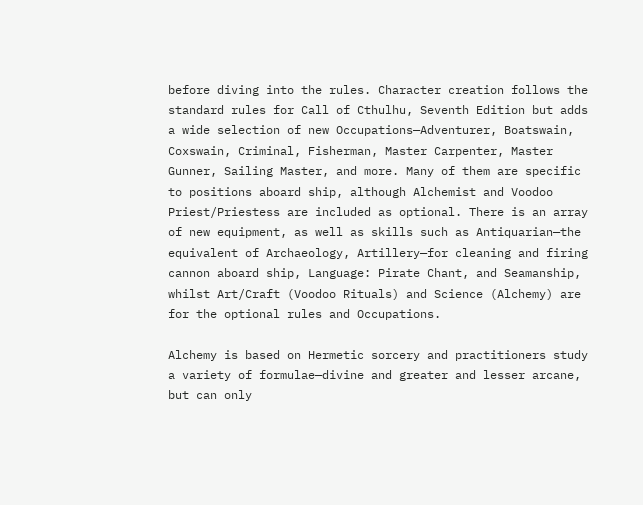before diving into the rules. Character creation follows the standard rules for Call of Cthulhu, Seventh Edition but adds a wide selection of new Occupations—Adventurer, Boatswain, Coxswain, Criminal, Fisherman, Master Carpenter, Master Gunner, Sailing Master, and more. Many of them are specific to positions aboard ship, although Alchemist and Voodoo Priest/Priestess are included as optional. There is an array of new equipment, as well as skills such as Antiquarian—the equivalent of Archaeology, Artillery—for cleaning and firing cannon aboard ship, Language: Pirate Chant, and Seamanship, whilst Art/Craft (Voodoo Rituals) and Science (Alchemy) are for the optional rules and Occupations.

Alchemy is based on Hermetic sorcery and practitioners study a variety of formulae—divine and greater and lesser arcane, but can only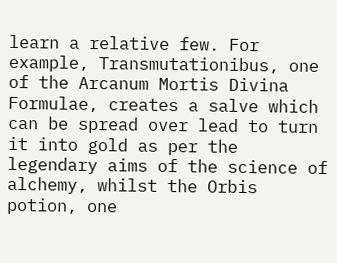learn a relative few. For example, Transmutationibus, one of the Arcanum Mortis Divina Formulae, creates a salve which can be spread over lead to turn it into gold as per the legendary aims of the science of alchemy, whilst the Orbis potion, one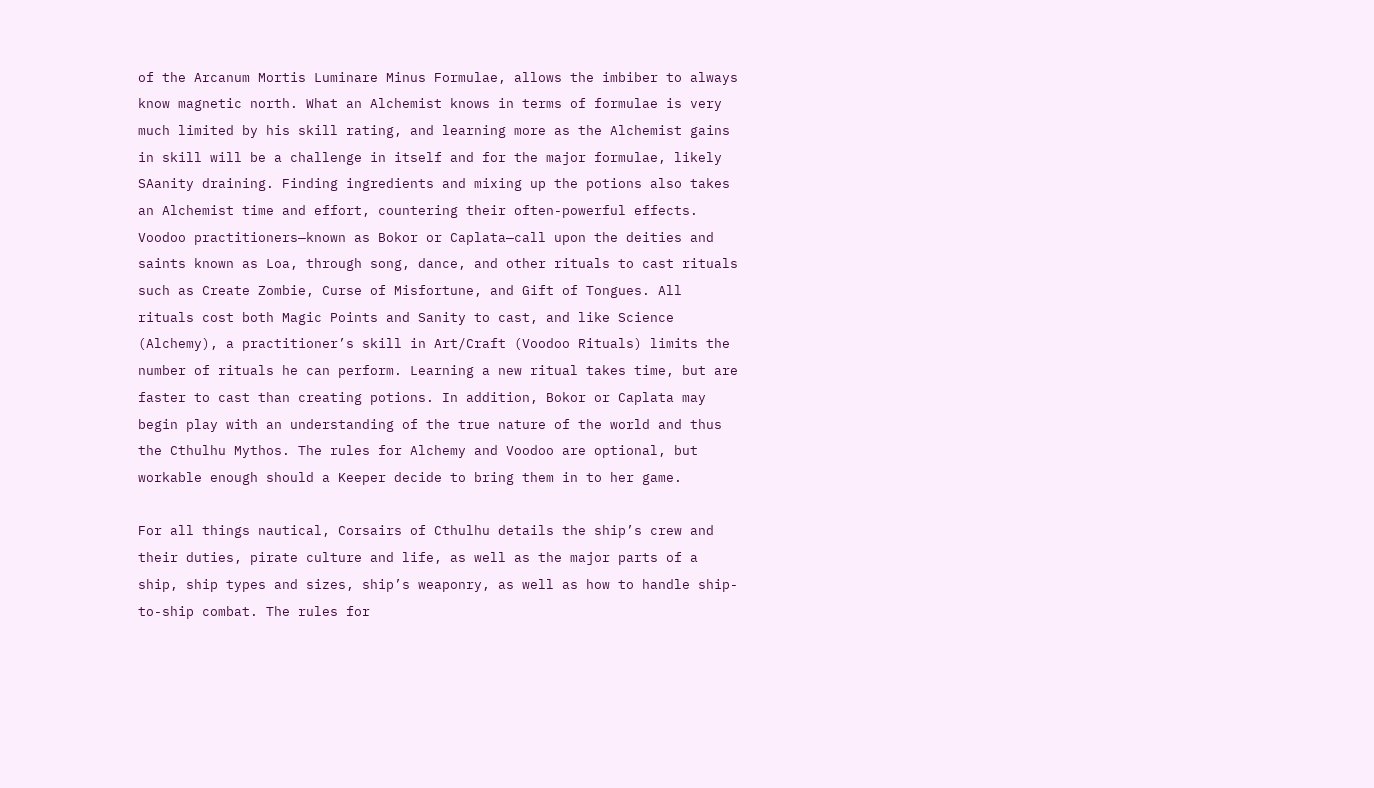of the Arcanum Mortis Luminare Minus Formulae, allows the imbiber to always know magnetic north. What an Alchemist knows in terms of formulae is very much limited by his skill rating, and learning more as the Alchemist gains in skill will be a challenge in itself and for the major formulae, likely SAanity draining. Finding ingredients and mixing up the potions also takes an Alchemist time and effort, countering their often-powerful effects. Voodoo practitioners—known as Bokor or Caplata—call upon the deities and saints known as Loa, through song, dance, and other rituals to cast rituals such as Create Zombie, Curse of Misfortune, and Gift of Tongues. All rituals cost both Magic Points and Sanity to cast, and like Science (Alchemy), a practitioner’s skill in Art/Craft (Voodoo Rituals) limits the number of rituals he can perform. Learning a new ritual takes time, but are faster to cast than creating potions. In addition, Bokor or Caplata may begin play with an understanding of the true nature of the world and thus the Cthulhu Mythos. The rules for Alchemy and Voodoo are optional, but workable enough should a Keeper decide to bring them in to her game.

For all things nautical, Corsairs of Cthulhu details the ship’s crew and their duties, pirate culture and life, as well as the major parts of a ship, ship types and sizes, ship’s weaponry, as well as how to handle ship-to-ship combat. The rules for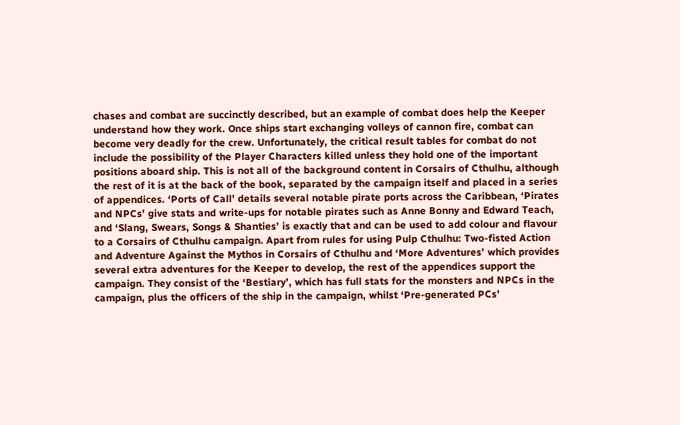chases and combat are succinctly described, but an example of combat does help the Keeper understand how they work. Once ships start exchanging volleys of cannon fire, combat can become very deadly for the crew. Unfortunately, the critical result tables for combat do not include the possibility of the Player Characters killed unless they hold one of the important positions aboard ship. This is not all of the background content in Corsairs of Cthulhu, although the rest of it is at the back of the book, separated by the campaign itself and placed in a series of appendices. ‘Ports of Call’ details several notable pirate ports across the Caribbean, ‘Pirates and NPCs’ give stats and write-ups for notable pirates such as Anne Bonny and Edward Teach, and ‘Slang, Swears, Songs & Shanties’ is exactly that and can be used to add colour and flavour to a Corsairs of Cthulhu campaign. Apart from rules for using Pulp Cthulhu: Two-fisted Action and Adventure Against the Mythos in Corsairs of Cthulhu and ‘More Adventures’ which provides several extra adventures for the Keeper to develop, the rest of the appendices support the campaign. They consist of the ‘Bestiary’, which has full stats for the monsters and NPCs in the campaign, plus the officers of the ship in the campaign, whilst ‘Pre-generated PCs’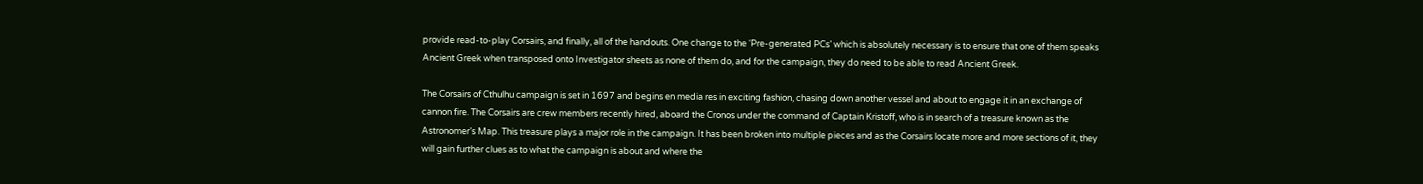provide read-to-play Corsairs, and finally, all of the handouts. One change to the ‘Pre-generated PCs’ which is absolutely necessary is to ensure that one of them speaks Ancient Greek when transposed onto Investigator sheets as none of them do, and for the campaign, they do need to be able to read Ancient Greek.

The Corsairs of Cthulhu campaign is set in 1697 and begins en media res in exciting fashion, chasing down another vessel and about to engage it in an exchange of cannon fire. The Corsairs are crew members recently hired, aboard the Cronos under the command of Captain Kristoff, who is in search of a treasure known as the Astronomer’s Map. This treasure plays a major role in the campaign. It has been broken into multiple pieces and as the Corsairs locate more and more sections of it, they will gain further clues as to what the campaign is about and where the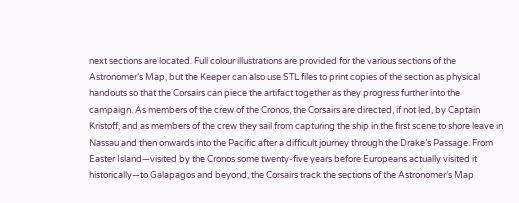next sections are located. Full colour illustrations are provided for the various sections of the Astronomer’s Map, but the Keeper can also use STL files to print copies of the section as physical handouts so that the Corsairs can piece the artifact together as they progress further into the campaign. As members of the crew of the Cronos, the Corsairs are directed, if not led, by Captain Kristoff, and as members of the crew they sail from capturing the ship in the first scene to shore leave in Nassau and then onwards into the Pacific after a difficult journey through the Drake’s Passage. From Easter Island—visited by the Cronos some twenty-five years before Europeans actually visited it historically—to Galapagos and beyond, the Corsairs track the sections of the Astronomer’s Map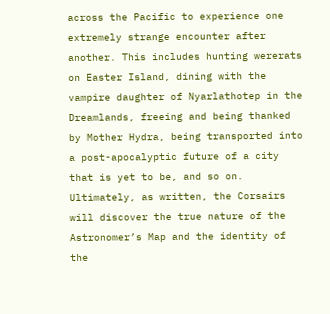across the Pacific to experience one extremely strange encounter after another. This includes hunting wererats on Easter Island, dining with the vampire daughter of Nyarlathotep in the Dreamlands, freeing and being thanked by Mother Hydra, being transported into a post-apocalyptic future of a city that is yet to be, and so on. Ultimately, as written, the Corsairs will discover the true nature of the Astronomer’s Map and the identity of the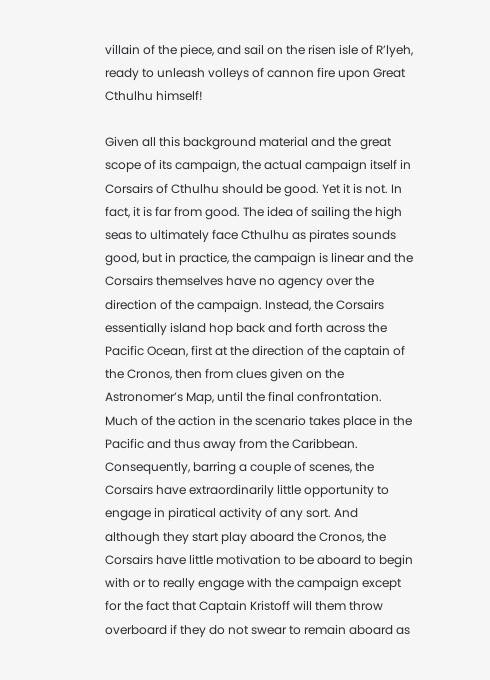villain of the piece, and sail on the risen isle of R’lyeh, ready to unleash volleys of cannon fire upon Great Cthulhu himself!

Given all this background material and the great scope of its campaign, the actual campaign itself in Corsairs of Cthulhu should be good. Yet it is not. In fact, it is far from good. The idea of sailing the high seas to ultimately face Cthulhu as pirates sounds good, but in practice, the campaign is linear and the Corsairs themselves have no agency over the direction of the campaign. Instead, the Corsairs essentially island hop back and forth across the Pacific Ocean, first at the direction of the captain of the Cronos, then from clues given on the Astronomer’s Map, until the final confrontation. Much of the action in the scenario takes place in the Pacific and thus away from the Caribbean. Consequently, barring a couple of scenes, the Corsairs have extraordinarily little opportunity to engage in piratical activity of any sort. And although they start play aboard the Cronos, the Corsairs have little motivation to be aboard to begin with or to really engage with the campaign except for the fact that Captain Kristoff will them throw overboard if they do not swear to remain aboard as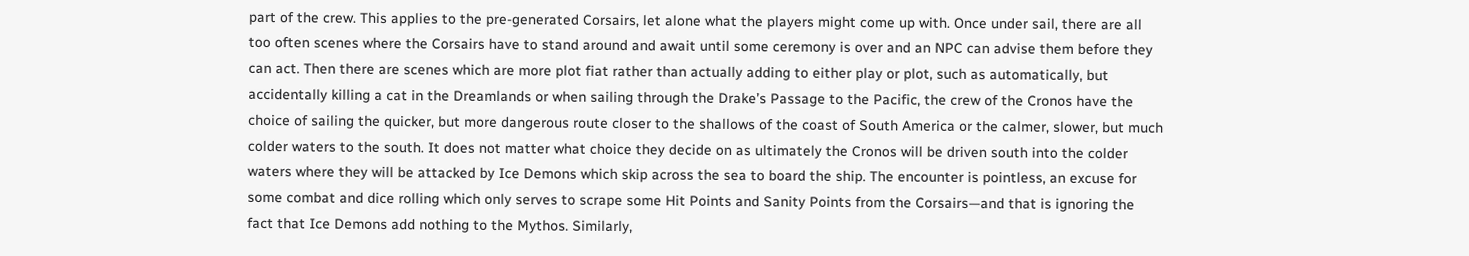part of the crew. This applies to the pre-generated Corsairs, let alone what the players might come up with. Once under sail, there are all too often scenes where the Corsairs have to stand around and await until some ceremony is over and an NPC can advise them before they can act. Then there are scenes which are more plot fiat rather than actually adding to either play or plot, such as automatically, but accidentally killing a cat in the Dreamlands or when sailing through the Drake’s Passage to the Pacific, the crew of the Cronos have the choice of sailing the quicker, but more dangerous route closer to the shallows of the coast of South America or the calmer, slower, but much colder waters to the south. It does not matter what choice they decide on as ultimately the Cronos will be driven south into the colder waters where they will be attacked by Ice Demons which skip across the sea to board the ship. The encounter is pointless, an excuse for some combat and dice rolling which only serves to scrape some Hit Points and Sanity Points from the Corsairs—and that is ignoring the fact that Ice Demons add nothing to the Mythos. Similarly,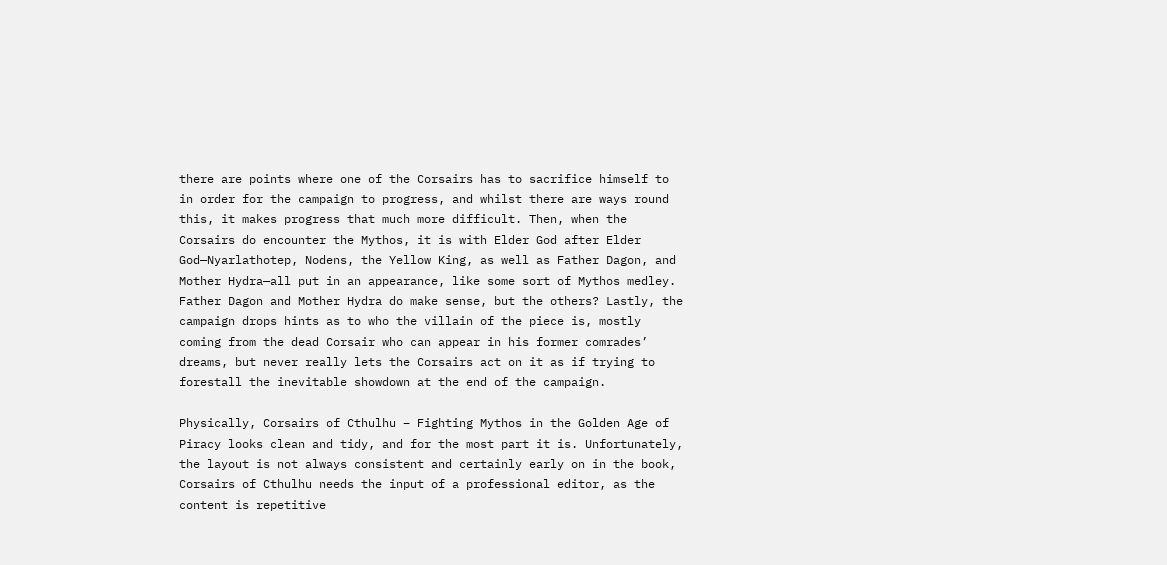there are points where one of the Corsairs has to sacrifice himself to in order for the campaign to progress, and whilst there are ways round this, it makes progress that much more difficult. Then, when the Corsairs do encounter the Mythos, it is with Elder God after Elder God—Nyarlathotep, Nodens, the Yellow King, as well as Father Dagon, and Mother Hydra—all put in an appearance, like some sort of Mythos medley. Father Dagon and Mother Hydra do make sense, but the others? Lastly, the campaign drops hints as to who the villain of the piece is, mostly coming from the dead Corsair who can appear in his former comrades’ dreams, but never really lets the Corsairs act on it as if trying to forestall the inevitable showdown at the end of the campaign.

Physically, Corsairs of Cthulhu – Fighting Mythos in the Golden Age of Piracy looks clean and tidy, and for the most part it is. Unfortunately, the layout is not always consistent and certainly early on in the book, Corsairs of Cthulhu needs the input of a professional editor, as the content is repetitive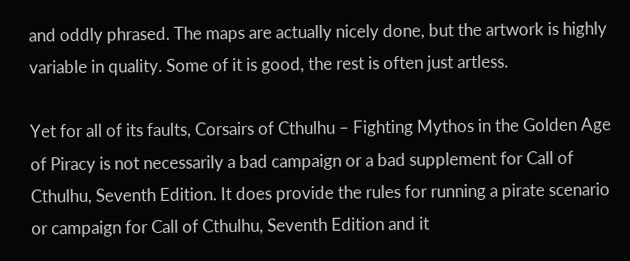and oddly phrased. The maps are actually nicely done, but the artwork is highly variable in quality. Some of it is good, the rest is often just artless.

Yet for all of its faults, Corsairs of Cthulhu – Fighting Mythos in the Golden Age of Piracy is not necessarily a bad campaign or a bad supplement for Call of Cthulhu, Seventh Edition. It does provide the rules for running a pirate scenario or campaign for Call of Cthulhu, Seventh Edition and it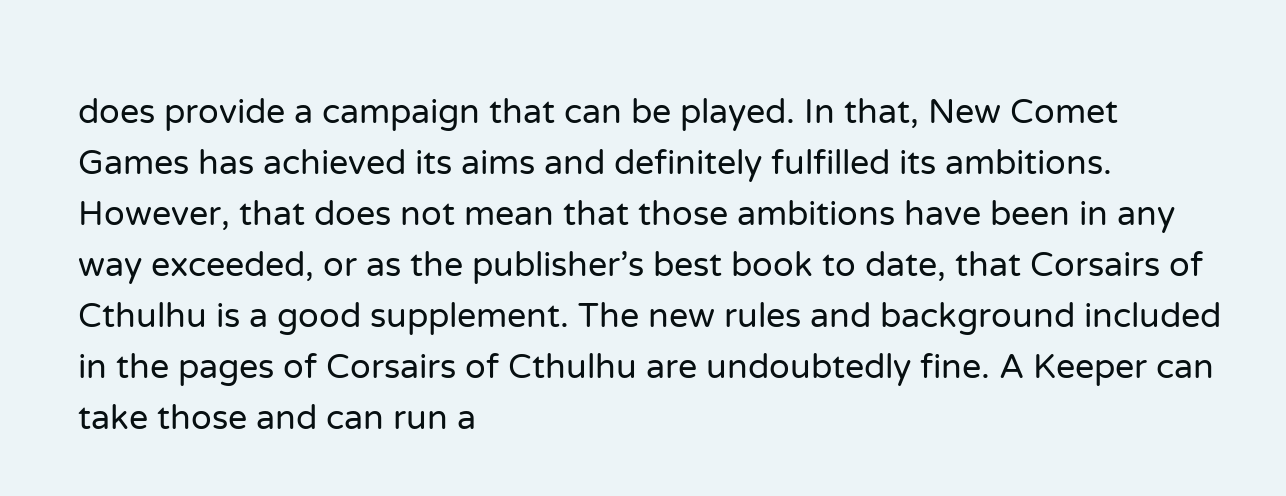does provide a campaign that can be played. In that, New Comet Games has achieved its aims and definitely fulfilled its ambitions. However, that does not mean that those ambitions have been in any way exceeded, or as the publisher’s best book to date, that Corsairs of Cthulhu is a good supplement. The new rules and background included in the pages of Corsairs of Cthulhu are undoubtedly fine. A Keeper can take those and can run a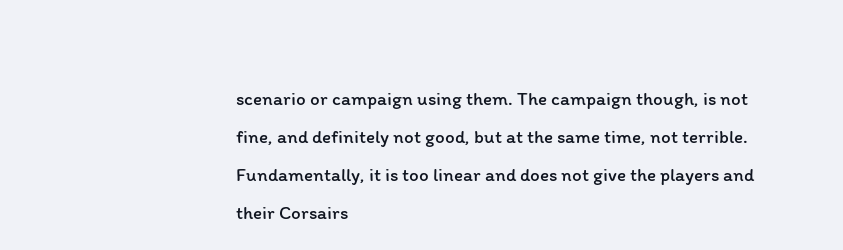scenario or campaign using them. The campaign though, is not fine, and definitely not good, but at the same time, not terrible. Fundamentally, it is too linear and does not give the players and their Corsairs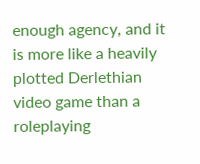enough agency, and it is more like a heavily plotted Derlethian video game than a roleplaying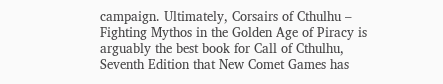campaign. Ultimately, Corsairs of Cthulhu – Fighting Mythos in the Golden Age of Piracy is arguably the best book for Call of Cthulhu, Seventh Edition that New Comet Games has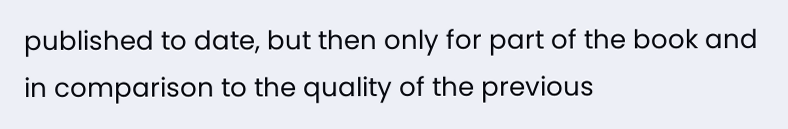published to date, but then only for part of the book and in comparison to the quality of the previous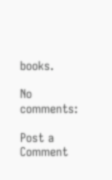books.

No comments:

Post a Comment